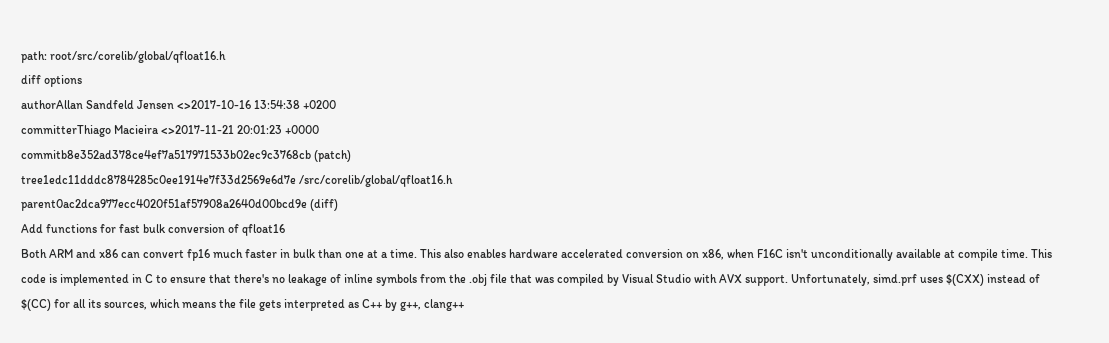path: root/src/corelib/global/qfloat16.h
diff options
authorAllan Sandfeld Jensen <>2017-10-16 13:54:38 +0200
committerThiago Macieira <>2017-11-21 20:01:23 +0000
commitb8e352ad378ce4ef7a517971533b02ec9c3768cb (patch)
tree1edc11dddc8784285c0ee1914e7f33d2569e6d7e /src/corelib/global/qfloat16.h
parent0ac2dca977ecc4020f51af57908a2640d00bcd9e (diff)
Add functions for fast bulk conversion of qfloat16
Both ARM and x86 can convert fp16 much faster in bulk than one at a time. This also enables hardware accelerated conversion on x86, when F16C isn't unconditionally available at compile time. This code is implemented in C to ensure that there's no leakage of inline symbols from the .obj file that was compiled by Visual Studio with AVX support. Unfortunately, simd.prf uses $(CXX) instead of $(CC) for all its sources, which means the file gets interpreted as C++ by g++, clang++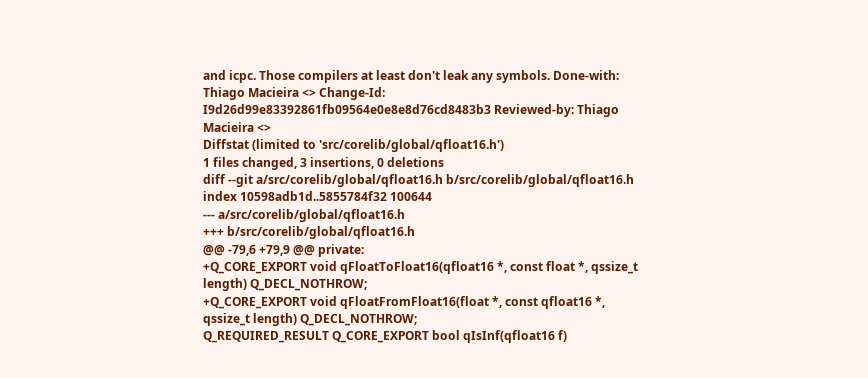and icpc. Those compilers at least don't leak any symbols. Done-with: Thiago Macieira <> Change-Id: I9d26d99e83392861fb09564e0e8e8d76cd8483b3 Reviewed-by: Thiago Macieira <>
Diffstat (limited to 'src/corelib/global/qfloat16.h')
1 files changed, 3 insertions, 0 deletions
diff --git a/src/corelib/global/qfloat16.h b/src/corelib/global/qfloat16.h
index 10598adb1d..5855784f32 100644
--- a/src/corelib/global/qfloat16.h
+++ b/src/corelib/global/qfloat16.h
@@ -79,6 +79,9 @@ private:
+Q_CORE_EXPORT void qFloatToFloat16(qfloat16 *, const float *, qssize_t length) Q_DECL_NOTHROW;
+Q_CORE_EXPORT void qFloatFromFloat16(float *, const qfloat16 *, qssize_t length) Q_DECL_NOTHROW;
Q_REQUIRED_RESULT Q_CORE_EXPORT bool qIsInf(qfloat16 f)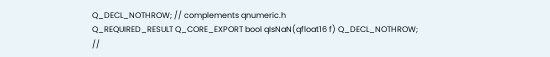Q_DECL_NOTHROW; // complements qnumeric.h
Q_REQUIRED_RESULT Q_CORE_EXPORT bool qIsNaN(qfloat16 f) Q_DECL_NOTHROW; //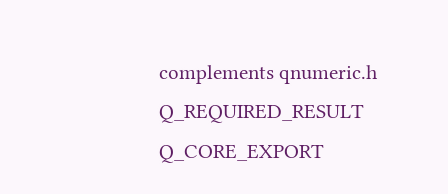complements qnumeric.h
Q_REQUIRED_RESULT Q_CORE_EXPORT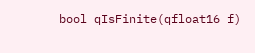bool qIsFinite(qfloat16 f)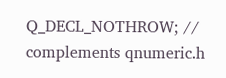Q_DECL_NOTHROW; // complements qnumeric.h